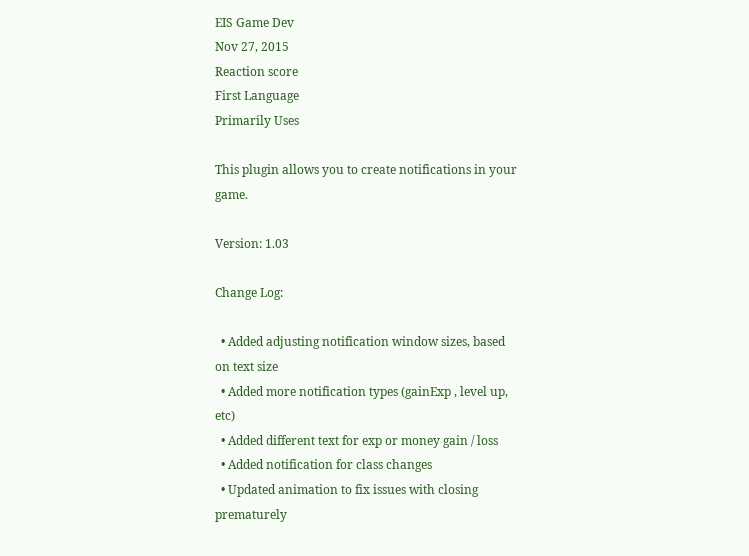EIS Game Dev
Nov 27, 2015
Reaction score
First Language
Primarily Uses

This plugin allows you to create notifications in your game.

Version: 1.03

Change Log:

  • Added adjusting notification window sizes, based on text size
  • Added more notification types (gainExp , level up, etc)
  • Added different text for exp or money gain / loss
  • Added notification for class changes
  • Updated animation to fix issues with closing prematurely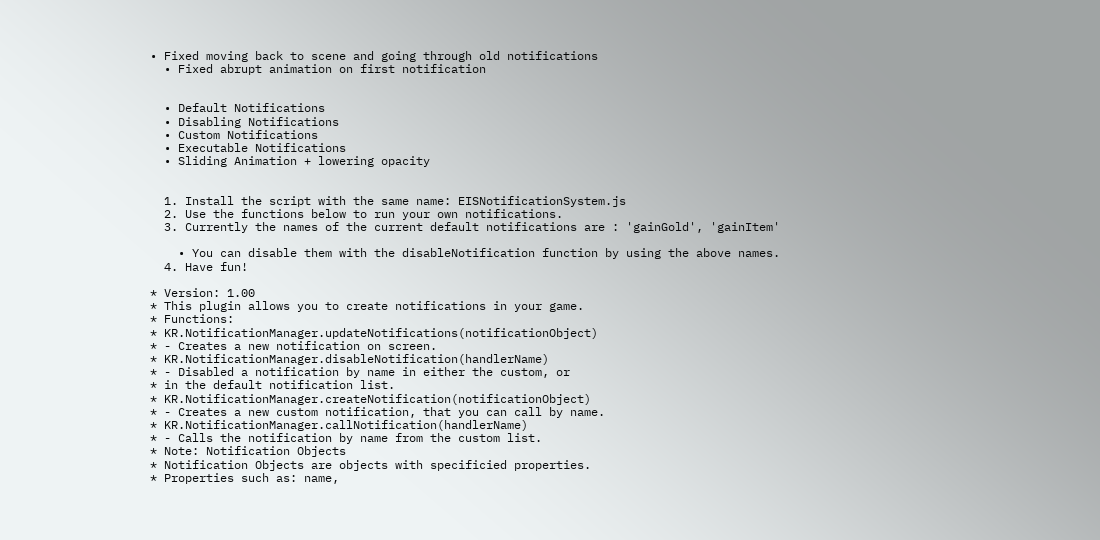• Fixed moving back to scene and going through old notifications
  • Fixed abrupt animation on first notification


  • Default Notifications
  • Disabling Notifications
  • Custom Notifications
  • Executable Notifications
  • Sliding Animation + lowering opacity


  1. Install the script with the same name: EISNotificationSystem.js
  2. Use the functions below to run your own notifications.
  3. Currently the names of the current default notifications are : 'gainGold', 'gainItem'

    • You can disable them with the disableNotification function by using the above names.
  4. Have fun!

* Version: 1.00
* This plugin allows you to create notifications in your game.
* Functions:
* KR.NotificationManager.updateNotifications(notificationObject)
* - Creates a new notification on screen.
* KR.NotificationManager.disableNotification(handlerName)
* - Disabled a notification by name in either the custom, or
* in the default notification list.
* KR.NotificationManager.createNotification(notificationObject)
* - Creates a new custom notification, that you can call by name.
* KR.NotificationManager.callNotification(handlerName)
* - Calls the notification by name from the custom list.
* Note: Notification Objects
* Notification Objects are objects with specificied properties.
* Properties such as: name,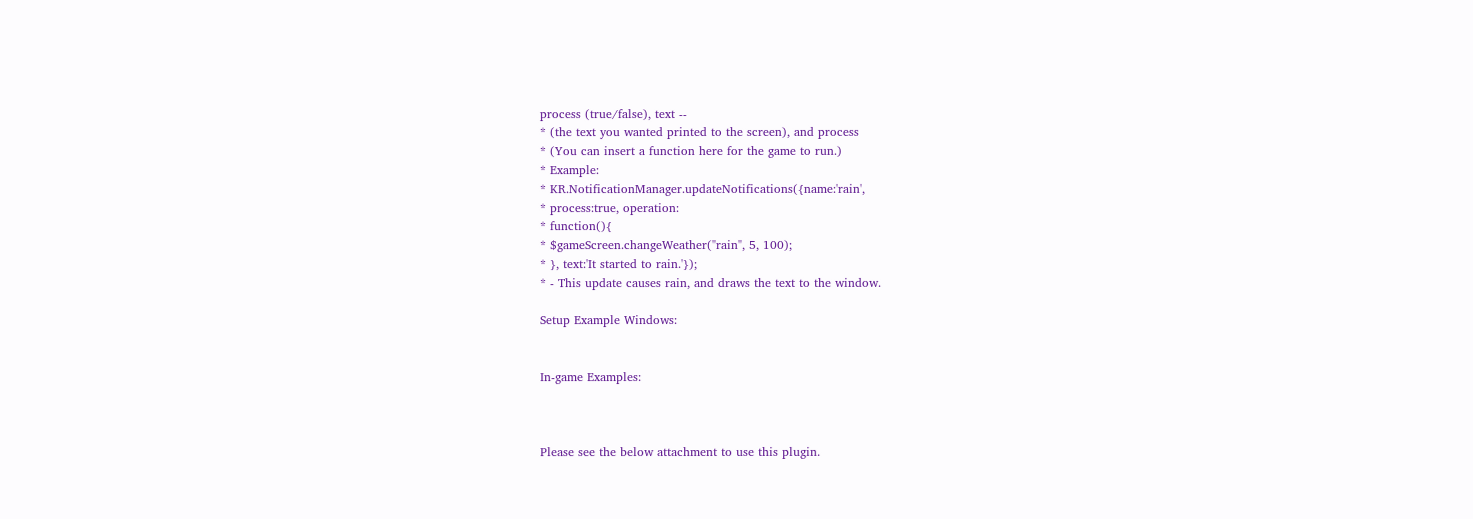process (true/false), text --
* (the text you wanted printed to the screen), and process
* (You can insert a function here for the game to run.)
* Example:
* KR.NotificationManager.updateNotifications({name:'rain',
* process:true, operation:
* function(){
* $gameScreen.changeWeather("rain", 5, 100);
* }, text:'It started to rain.'});
* - This update causes rain, and draws the text to the window.

Setup Example Windows:


In-game Examples:



Please see the below attachment to use this plugin.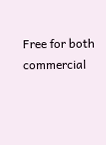Free for both commercial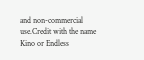and non-commercial use.Credit with the name Kino or Endless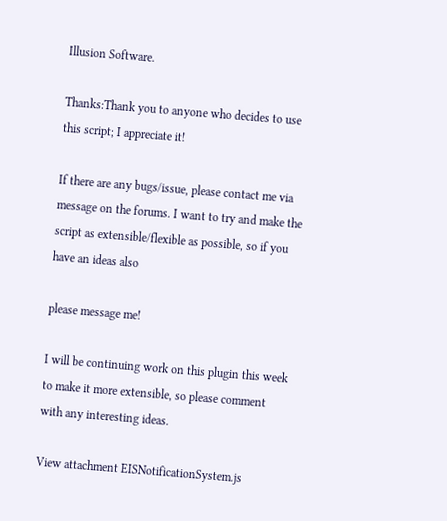Illusion Software.

Thanks:Thank you to anyone who decides to use this script; I appreciate it!

If there are any bugs/issue, please contact me via message on the forums. I want to try and make the script as extensible/flexible as possible, so if you have an ideas also

please message me!

I will be continuing work on this plugin this week to make it more extensible, so please comment with any interesting ideas.

View attachment EISNotificationSystem.js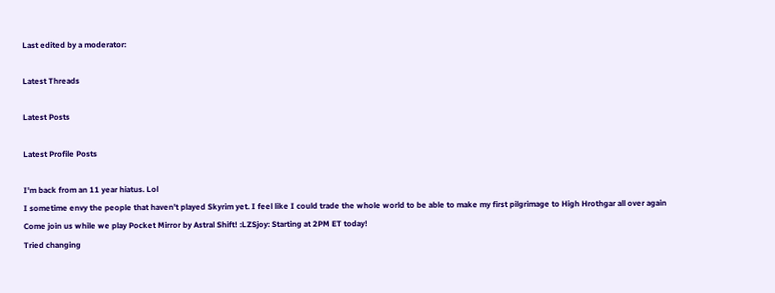Last edited by a moderator:

Latest Threads

Latest Posts

Latest Profile Posts

I'm back from an 11 year hiatus. Lol
I sometime envy the people that haven't played Skyrim yet. I feel like I could trade the whole world to be able to make my first pilgrimage to High Hrothgar all over again
Come join us while we play Pocket Mirror by Astral Shift! :LZSjoy: Starting at 2PM ET today!
Tried changing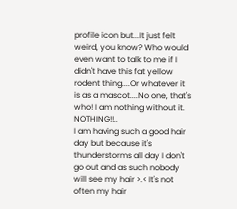profile icon but...It just felt weird, you know? Who would even want to talk to me if I didn't have this fat yellow rodent thing....Or whatever it is as a mascot....No one, that's who! I am nothing without it. NOTHING!!..
I am having such a good hair day but because it's thunderstorms all day I don't go out and as such nobody will see my hair >.< It's not often my hair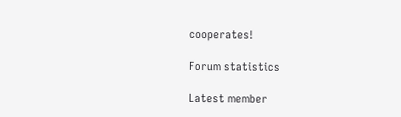cooperates!

Forum statistics

Latest member